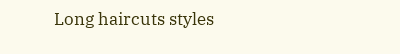Long haircuts styles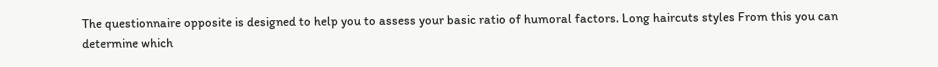The questionnaire opposite is designed to help you to assess your basic ratio of humoral factors. Long haircuts styles From this you can determine which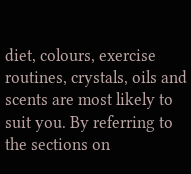diet, colours, exercise routines, crystals, oils and scents are most likely to suit you. By referring to the sections on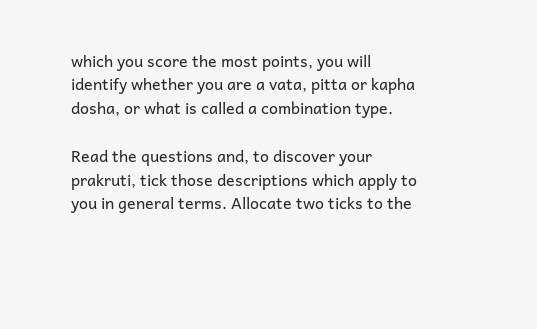which you score the most points, you will identify whether you are a vata, pitta or kapha dosha, or what is called a combination type.

Read the questions and, to discover your prakruti, tick those descriptions which apply to you in general terms. Allocate two ticks to the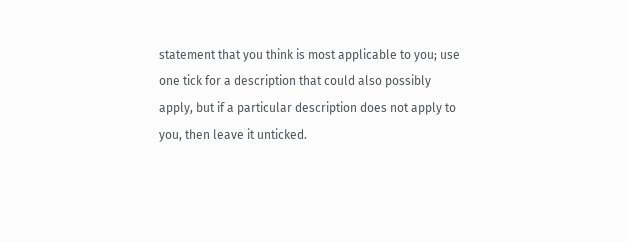statement that you think is most applicable to you; use one tick for a description that could also possibly apply, but if a particular description does not apply to you, then leave it unticked.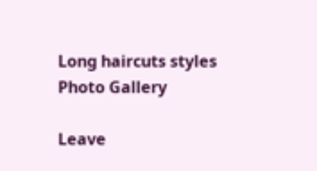Long haircuts styles Photo Gallery

Leave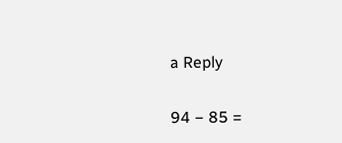a Reply

94 − 85 =